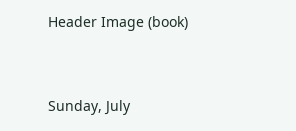Header Image (book)


Sunday, July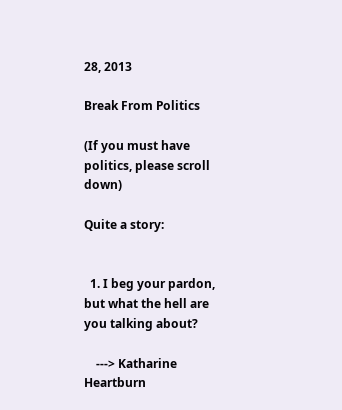28, 2013

Break From Politics

(If you must have politics, please scroll down)

Quite a story:


  1. I beg your pardon, but what the hell are you talking about?

    ---> Katharine Heartburn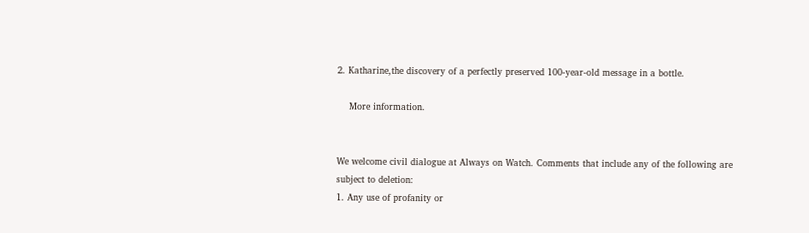2. Katharine,the discovery of a perfectly preserved 100-year-old message in a bottle.

    More information.


We welcome civil dialogue at Always on Watch. Comments that include any of the following are subject to deletion:
1. Any use of profanity or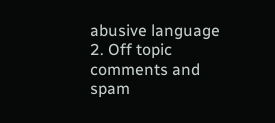abusive language
2. Off topic comments and spam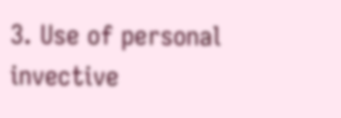3. Use of personal invective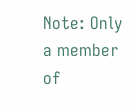Note: Only a member of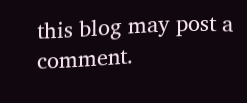this blog may post a comment.